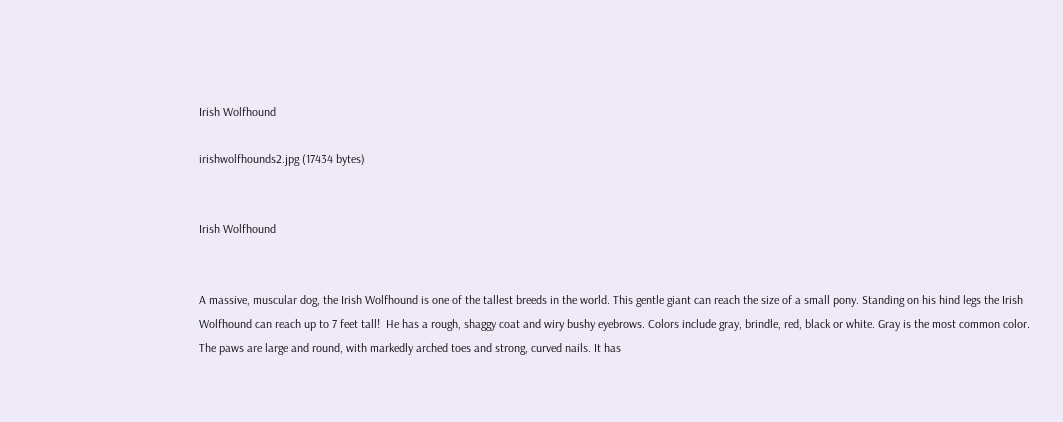Irish Wolfhound

irishwolfhounds2.jpg (17434 bytes)


Irish Wolfhound


A massive, muscular dog, the Irish Wolfhound is one of the tallest breeds in the world. This gentle giant can reach the size of a small pony. Standing on his hind legs the Irish Wolfhound can reach up to 7 feet tall!  He has a rough, shaggy coat and wiry bushy eyebrows. Colors include gray, brindle, red, black or white. Gray is the most common color. The paws are large and round, with markedly arched toes and strong, curved nails. It has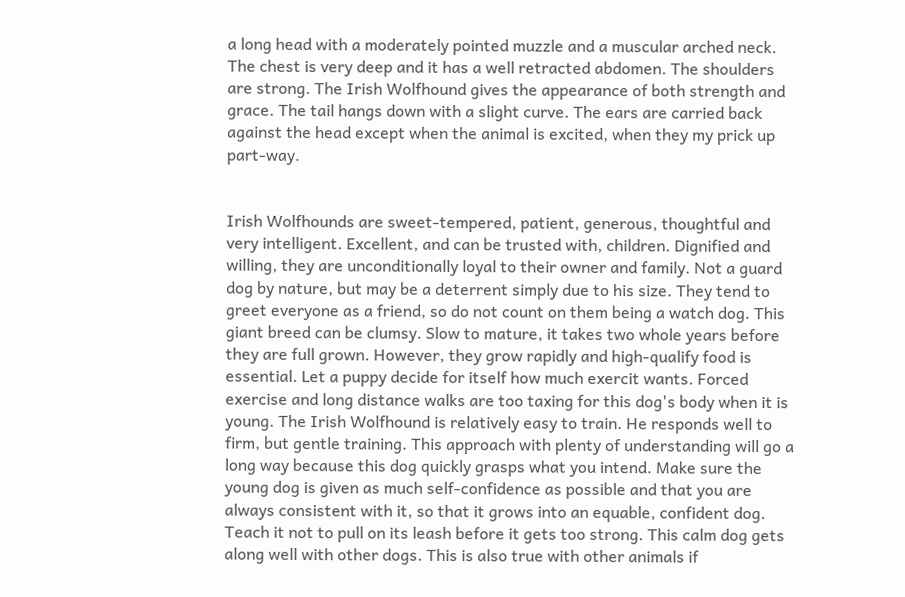a long head with a moderately pointed muzzle and a muscular arched neck. The chest is very deep and it has a well retracted abdomen. The shoulders are strong. The Irish Wolfhound gives the appearance of both strength and grace. The tail hangs down with a slight curve. The ears are carried back against the head except when the animal is excited, when they my prick up part-way.


Irish Wolfhounds are sweet-tempered, patient, generous, thoughtful and very intelligent. Excellent, and can be trusted with, children. Dignified and willing, they are unconditionally loyal to their owner and family. Not a guard dog by nature, but may be a deterrent simply due to his size. They tend to greet everyone as a friend, so do not count on them being a watch dog. This giant breed can be clumsy. Slow to mature, it takes two whole years before they are full grown. However, they grow rapidly and high-qualify food is essential. Let a puppy decide for itself how much exercit wants. Forced exercise and long distance walks are too taxing for this dog's body when it is young. The Irish Wolfhound is relatively easy to train. He responds well to firm, but gentle training. This approach with plenty of understanding will go a long way because this dog quickly grasps what you intend. Make sure the young dog is given as much self-confidence as possible and that you are always consistent with it, so that it grows into an equable, confident dog. Teach it not to pull on its leash before it gets too strong. This calm dog gets along well with other dogs. This is also true with other animals if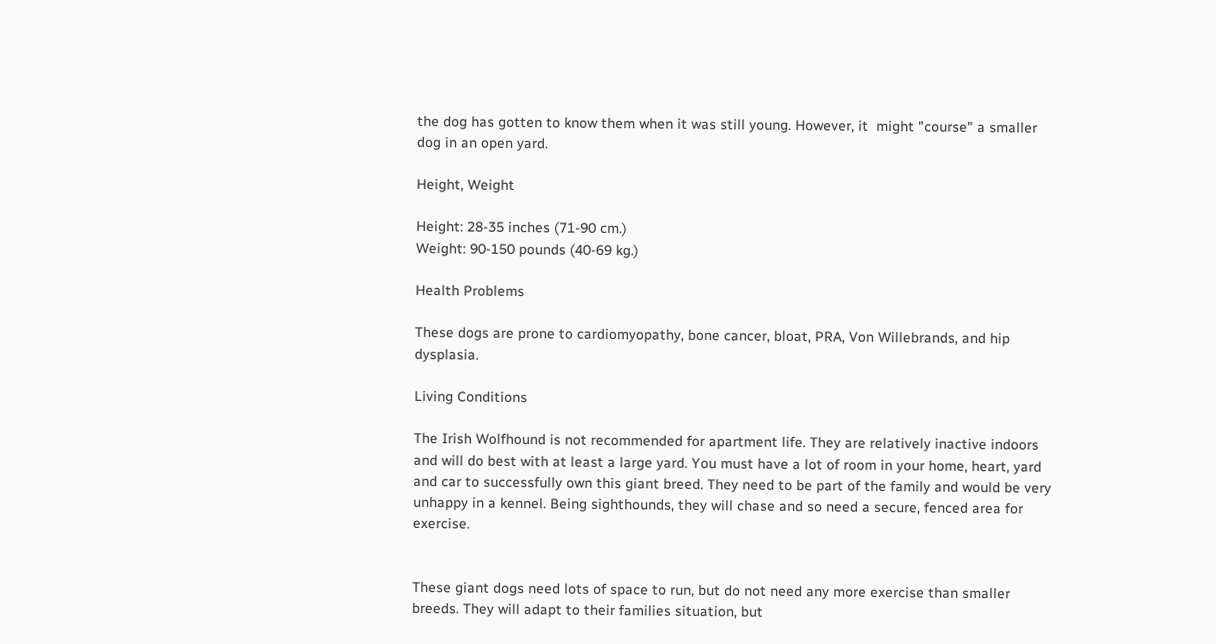the dog has gotten to know them when it was still young. However, it  might "course" a smaller dog in an open yard.

Height, Weight

Height: 28-35 inches (71-90 cm.)
Weight: 90-150 pounds (40-69 kg.)

Health Problems

These dogs are prone to cardiomyopathy, bone cancer, bloat, PRA, Von Willebrands, and hip dysplasia.

Living Conditions

The Irish Wolfhound is not recommended for apartment life. They are relatively inactive indoors and will do best with at least a large yard. You must have a lot of room in your home, heart, yard and car to successfully own this giant breed. They need to be part of the family and would be very unhappy in a kennel. Being sighthounds, they will chase and so need a secure, fenced area for exercise.


These giant dogs need lots of space to run, but do not need any more exercise than smaller breeds. They will adapt to their families situation, but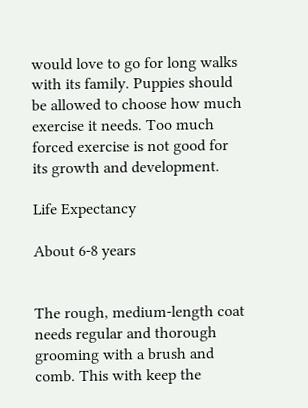would love to go for long walks with its family. Puppies should be allowed to choose how much exercise it needs. Too much forced exercise is not good for its growth and development.

Life Expectancy

About 6-8 years


The rough, medium-length coat needs regular and thorough grooming with a brush and comb. This with keep the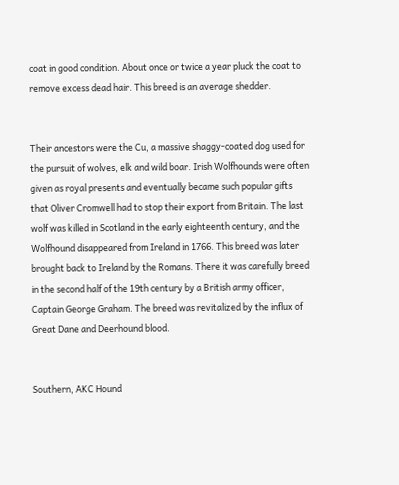coat in good condition. About once or twice a year pluck the coat to remove excess dead hair. This breed is an average shedder.


Their ancestors were the Cu, a massive shaggy-coated dog used for the pursuit of wolves, elk and wild boar. Irish Wolfhounds were often given as royal presents and eventually became such popular gifts that Oliver Cromwell had to stop their export from Britain. The last wolf was killed in Scotland in the early eighteenth century, and the Wolfhound disappeared from Ireland in 1766. This breed was later brought back to Ireland by the Romans. There it was carefully breed in the second half of the 19th century by a British army officer, Captain George Graham. The breed was revitalized by the influx of Great Dane and Deerhound blood.


Southern, AKC Hound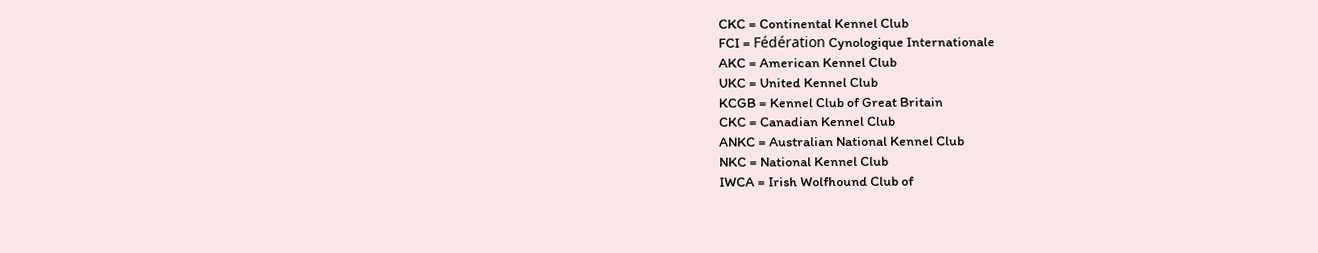CKC = Continental Kennel Club
FCI = Fédération Cynologique Internationale
AKC = American Kennel Club
UKC = United Kennel Club
KCGB = Kennel Club of Great Britain
CKC = Canadian Kennel Club
ANKC = Australian National Kennel Club
NKC = National Kennel Club
IWCA = Irish Wolfhound Club of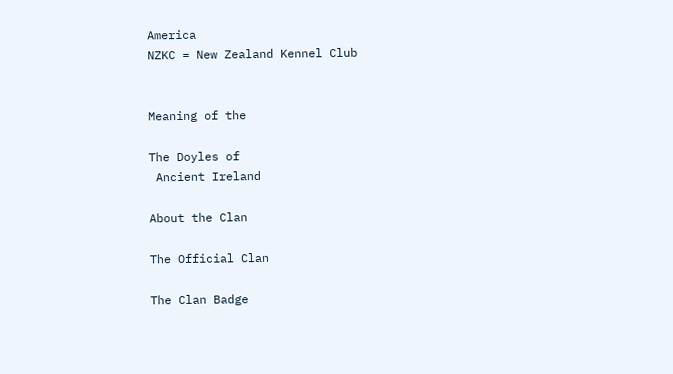America
NZKC = New Zealand Kennel Club


Meaning of the

The Doyles of
 Ancient Ireland

About the Clan

The Official Clan

The Clan Badge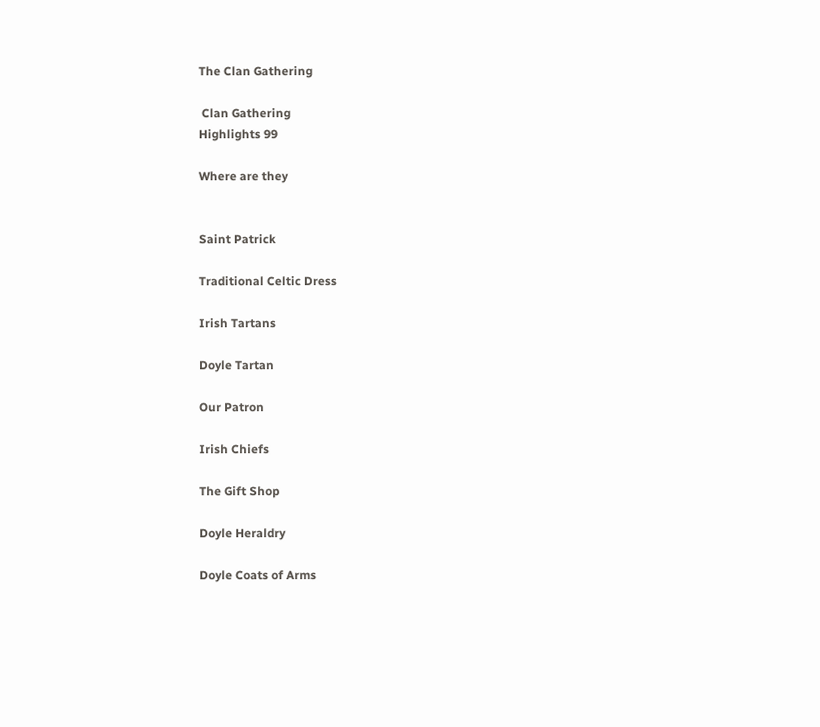The Clan Gathering

 Clan Gathering
Highlights 99

Where are they


Saint Patrick

Traditional Celtic Dress

Irish Tartans

Doyle Tartan

Our Patron

Irish Chiefs

The Gift Shop

Doyle Heraldry

Doyle Coats of Arms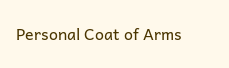Personal Coat of Arms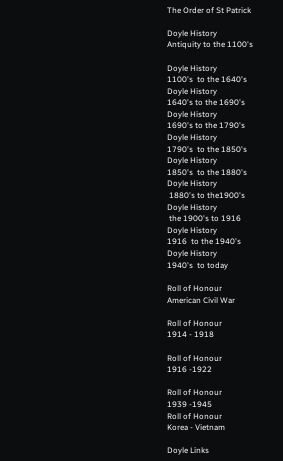The Order of St Patrick

Doyle History
Antiquity to the 1100's

Doyle History
1100's  to the 1640's
Doyle History
1640's to the 1690's
Doyle History
1690's to the 1790's
Doyle History
1790's  to the 1850's
Doyle History
1850's  to the 1880's
Doyle History
 1880's to the1900's
Doyle History
 the 1900's to 1916
Doyle History
1916  to the 1940's
Doyle History
1940's  to today

Roll of Honour
American Civil War

Roll of Honour
1914 - 1918

Roll of Honour
1916 -1922

Roll of Honour
1939 -1945
Roll of Honour
Korea - Vietnam

Doyle Links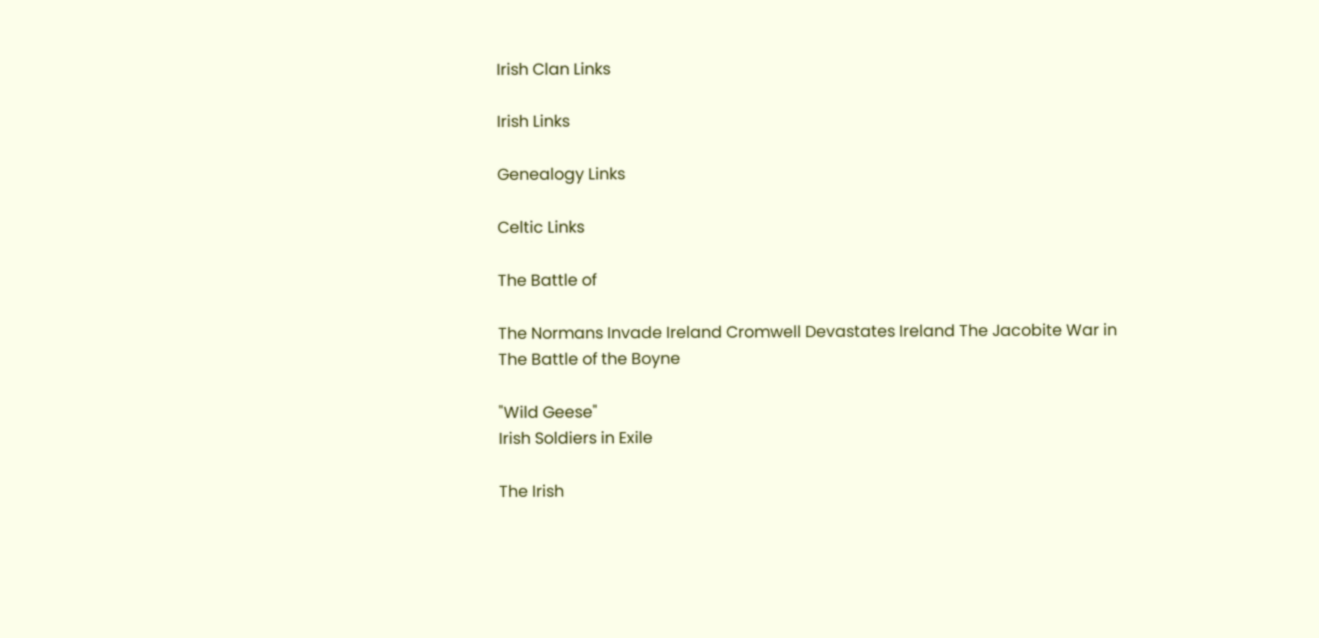Irish Clan Links

Irish Links

Genealogy Links

Celtic Links

The Battle of

The Normans Invade Ireland Cromwell Devastates Ireland The Jacobite War in
The Battle of the Boyne

"Wild Geese"
Irish Soldiers in Exile

The Irish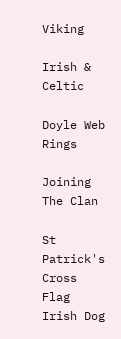Viking

Irish & Celtic

Doyle Web Rings

Joining The Clan

St Patrick's Cross Flag Irish Dog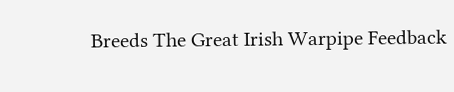Breeds The Great Irish Warpipe Feedback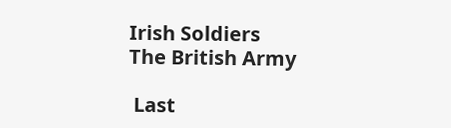Irish Soldiers
The British Army

 Last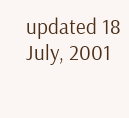updated 18 July, 2001